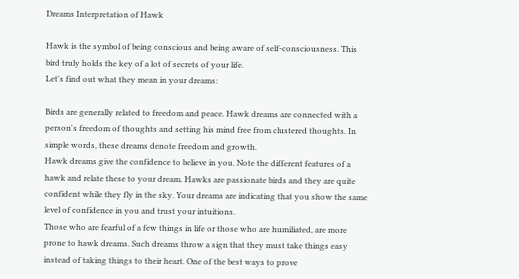Dreams Interpretation of Hawk

Hawk is the symbol of being conscious and being aware of self-consciousness. This bird truly holds the key of a lot of secrets of your life.
Let's find out what they mean in your dreams:

Birds are generally related to freedom and peace. Hawk dreams are connected with a person's freedom of thoughts and setting his mind free from clustered thoughts. In simple words, these dreams denote freedom and growth.
Hawk dreams give the confidence to believe in you. Note the different features of a hawk and relate these to your dream. Hawks are passionate birds and they are quite confident while they fly in the sky. Your dreams are indicating that you show the same level of confidence in you and trust your intuitions.
Those who are fearful of a few things in life or those who are humiliated, are more prone to hawk dreams. Such dreams throw a sign that they must take things easy instead of taking things to their heart. One of the best ways to prove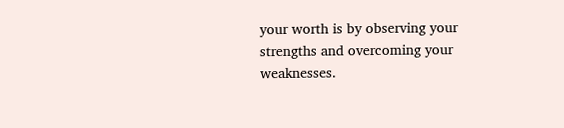your worth is by observing your strengths and overcoming your weaknesses.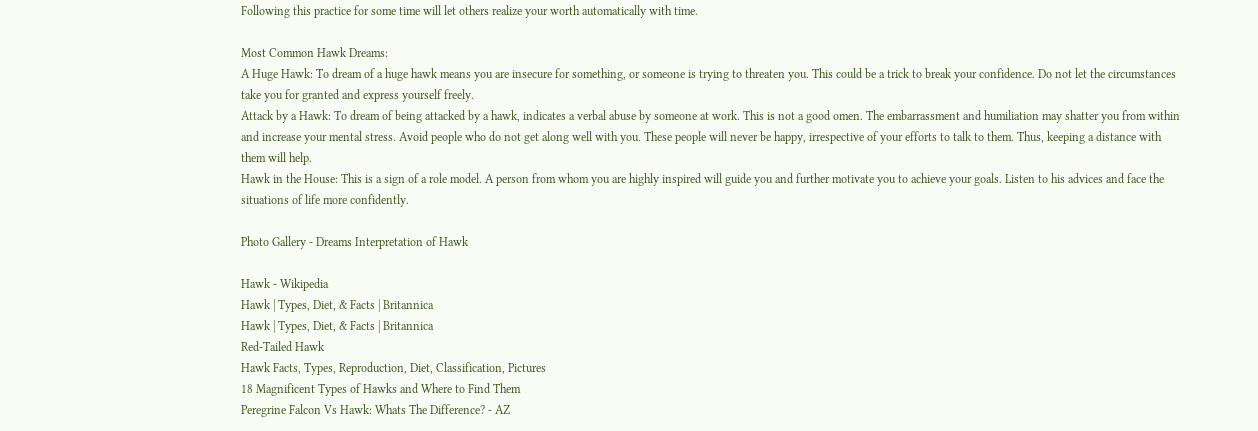Following this practice for some time will let others realize your worth automatically with time.

Most Common Hawk Dreams:
A Huge Hawk: To dream of a huge hawk means you are insecure for something, or someone is trying to threaten you. This could be a trick to break your confidence. Do not let the circumstances take you for granted and express yourself freely.
Attack by a Hawk: To dream of being attacked by a hawk, indicates a verbal abuse by someone at work. This is not a good omen. The embarrassment and humiliation may shatter you from within and increase your mental stress. Avoid people who do not get along well with you. These people will never be happy, irrespective of your efforts to talk to them. Thus, keeping a distance with them will help.
Hawk in the House: This is a sign of a role model. A person from whom you are highly inspired will guide you and further motivate you to achieve your goals. Listen to his advices and face the situations of life more confidently.

Photo Gallery - Dreams Interpretation of Hawk

Hawk - Wikipedia
Hawk | Types, Diet, & Facts | Britannica
Hawk | Types, Diet, & Facts | Britannica
Red-Tailed Hawk
Hawk Facts, Types, Reproduction, Diet, Classification, Pictures
18 Magnificent Types of Hawks and Where to Find Them
Peregrine Falcon Vs Hawk: Whats The Difference? - AZ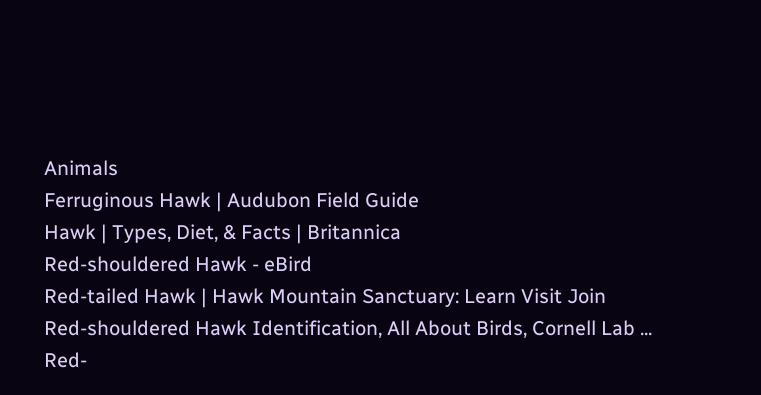Animals
Ferruginous Hawk | Audubon Field Guide
Hawk | Types, Diet, & Facts | Britannica
Red-shouldered Hawk - eBird
Red-tailed Hawk | Hawk Mountain Sanctuary: Learn Visit Join
Red-shouldered Hawk Identification, All About Birds, Cornell Lab ...
Red-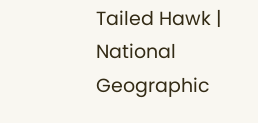Tailed Hawk | National Geographic